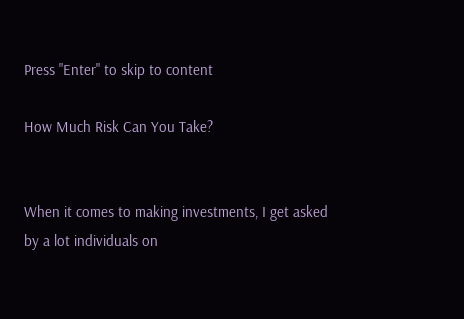Press "Enter" to skip to content

How Much Risk Can You Take?


When it comes to making investments, I get asked by a lot individuals on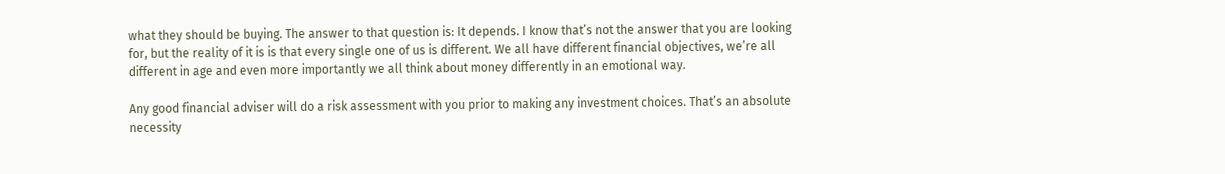what they should be buying. The answer to that question is: It depends. I know that’s not the answer that you are looking for, but the reality of it is is that every single one of us is different. We all have different financial objectives, we’re all different in age and even more importantly we all think about money differently in an emotional way.

Any good financial adviser will do a risk assessment with you prior to making any investment choices. That’s an absolute necessity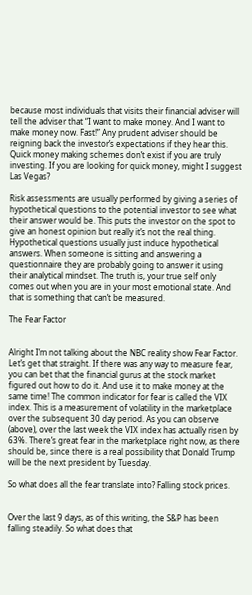because most individuals that visits their financial adviser will tell the adviser that “I want to make money. And I want to make money now. Fast!” Any prudent adviser should be reigning back the investor’s expectations if they hear this. Quick money making schemes don’t exist if you are truly investing. If you are looking for quick money, might I suggest Las Vegas?

Risk assessments are usually performed by giving a series of hypothetical questions to the potential investor to see what their answer would be. This puts the investor on the spot to give an honest opinion but really it’s not the real thing. Hypothetical questions usually just induce hypothetical answers. When someone is sitting and answering a questionnaire they are probably going to answer it using their analytical mindset. The truth is, your true self only comes out when you are in your most emotional state. And that is something that can’t be measured.

The Fear Factor


Alright I’m not talking about the NBC reality show Fear Factor. Let’s get that straight. If there was any way to measure fear, you can bet that the financial gurus at the stock market figured out how to do it. And use it to make money at the same time! The common indicator for fear is called the VIX index. This is a measurement of volatility in the marketplace over the subsequent 30 day period. As you can observe (above), over the last week the VIX index has actually risen by 63%. There’s great fear in the marketplace right now, as there should be, since there is a real possibility that Donald Trump will be the next president by Tuesday.

So what does all the fear translate into? Falling stock prices.


Over the last 9 days, as of this writing, the S&P has been falling steadily. So what does that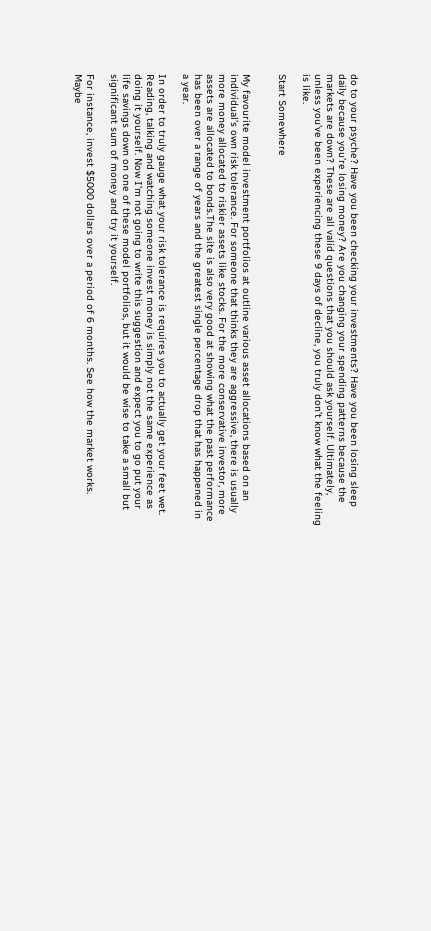do to your psyche? Have you been checking your investments? Have you been losing sleep daily because you’re losing money? Are you changing your spending patterns because the markets are down? These are all valid questions that you should ask yourself. Ultimately, unless you’ve been experiencing these 9 days of decline, you truly don’t know what the feeling is like.

Start Somewhere


My favourite model investment portfolios at outline various asset allocations based on an individual’s own risk tolerance. For someone that thinks they are aggressive, there is usually more money allocated to riskier assets like stocks. For the more conservative investor, more assets are allocated to bonds.The site is also very good at showing what the past performance has been over a range of years and the greatest single percentage drop that has happened in a year.

In order to truly gauge what your risk tolerance is requires you to actually get your feet wet. Reading, talking and watching someone invest money is simply not the same experience as doing it yourself. Now I’m not going to write this suggestion and expect you to go put your life savings down on one of these model portfolios, but it would be wise to take a small but significant sum of money and try it yourself.

For instance, invest $5000 dollars over a period of 6 months. See how the market works. Maybe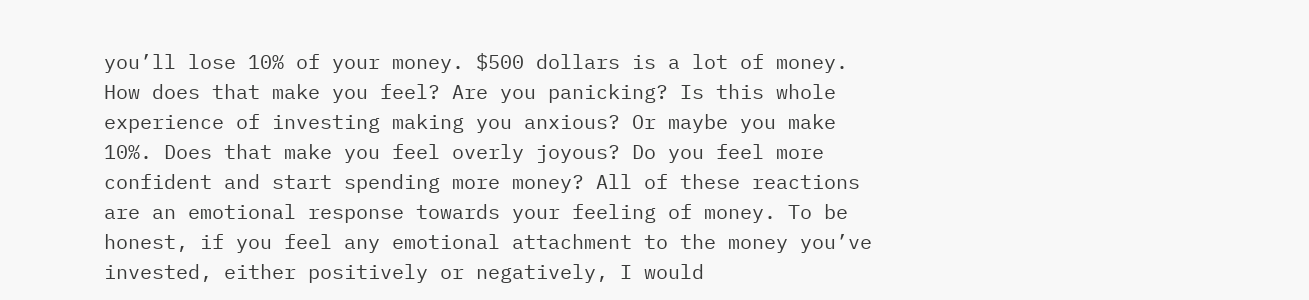you’ll lose 10% of your money. $500 dollars is a lot of money. How does that make you feel? Are you panicking? Is this whole experience of investing making you anxious? Or maybe you make 10%. Does that make you feel overly joyous? Do you feel more confident and start spending more money? All of these reactions are an emotional response towards your feeling of money. To be honest, if you feel any emotional attachment to the money you’ve invested, either positively or negatively, I would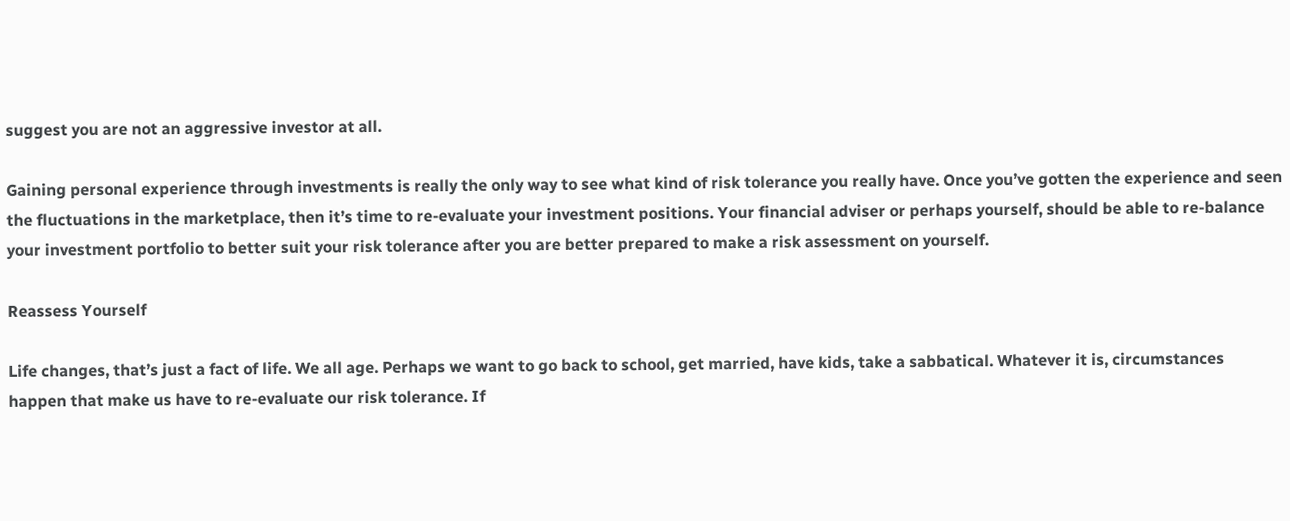suggest you are not an aggressive investor at all.

Gaining personal experience through investments is really the only way to see what kind of risk tolerance you really have. Once you’ve gotten the experience and seen the fluctuations in the marketplace, then it’s time to re-evaluate your investment positions. Your financial adviser or perhaps yourself, should be able to re-balance your investment portfolio to better suit your risk tolerance after you are better prepared to make a risk assessment on yourself.

Reassess Yourself

Life changes, that’s just a fact of life. We all age. Perhaps we want to go back to school, get married, have kids, take a sabbatical. Whatever it is, circumstances happen that make us have to re-evaluate our risk tolerance. If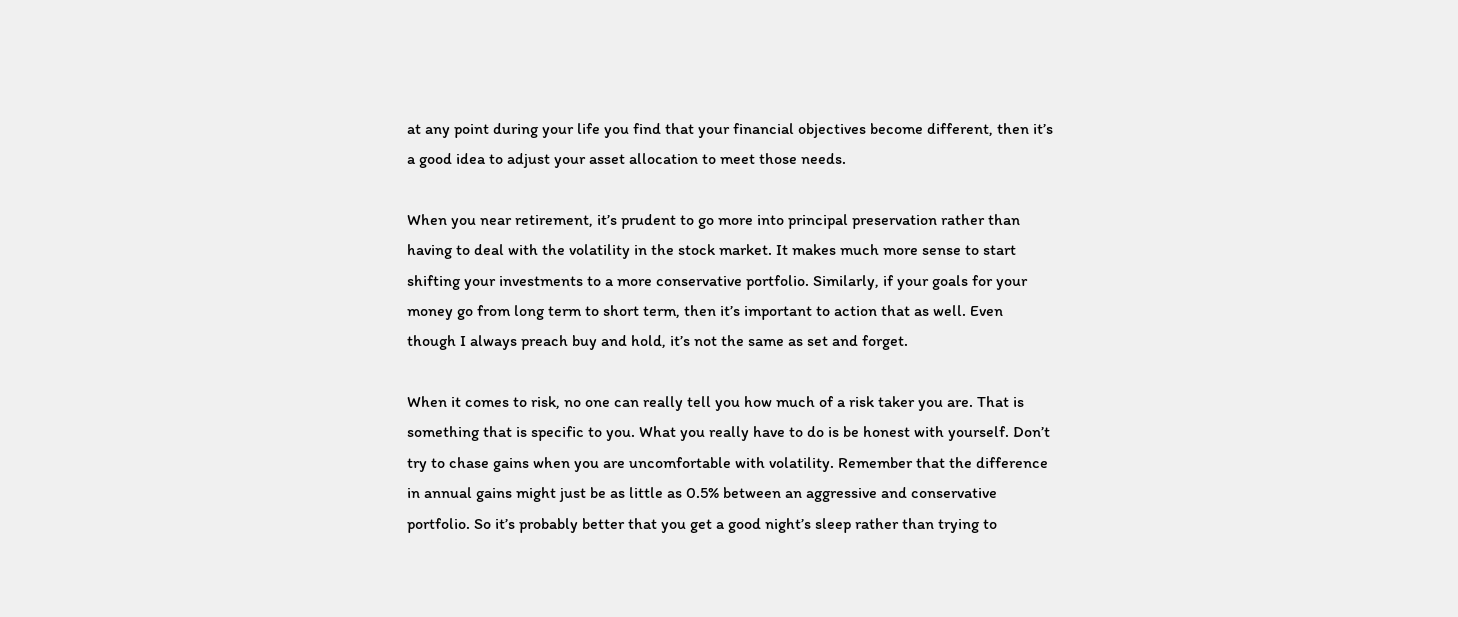at any point during your life you find that your financial objectives become different, then it’s a good idea to adjust your asset allocation to meet those needs.

When you near retirement, it’s prudent to go more into principal preservation rather than having to deal with the volatility in the stock market. It makes much more sense to start shifting your investments to a more conservative portfolio. Similarly, if your goals for your money go from long term to short term, then it’s important to action that as well. Even though I always preach buy and hold, it’s not the same as set and forget.

When it comes to risk, no one can really tell you how much of a risk taker you are. That is something that is specific to you. What you really have to do is be honest with yourself. Don’t try to chase gains when you are uncomfortable with volatility. Remember that the difference in annual gains might just be as little as 0.5% between an aggressive and conservative portfolio. So it’s probably better that you get a good night’s sleep rather than trying to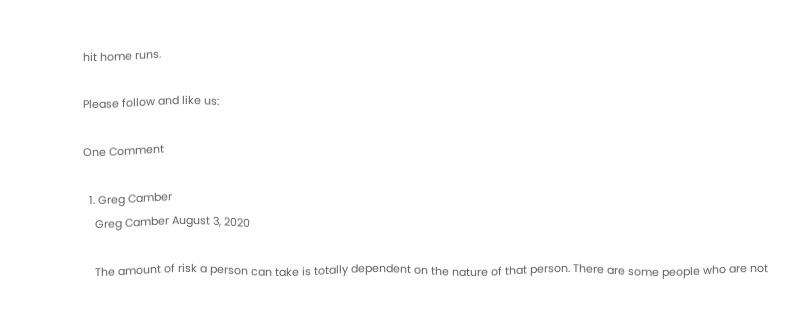hit home runs.

Please follow and like us:

One Comment

  1. Greg Camber
    Greg Camber August 3, 2020

    The amount of risk a person can take is totally dependent on the nature of that person. There are some people who are not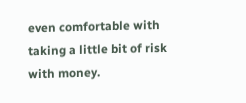even comfortable with taking a little bit of risk with money.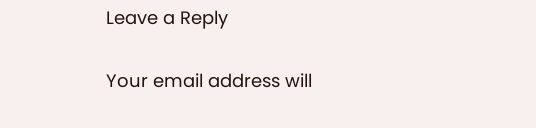Leave a Reply

Your email address will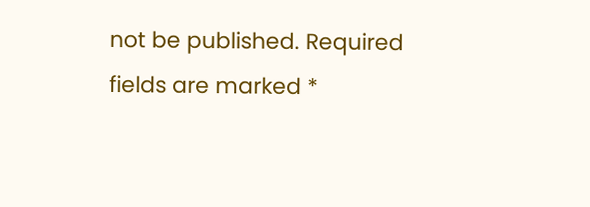not be published. Required fields are marked *